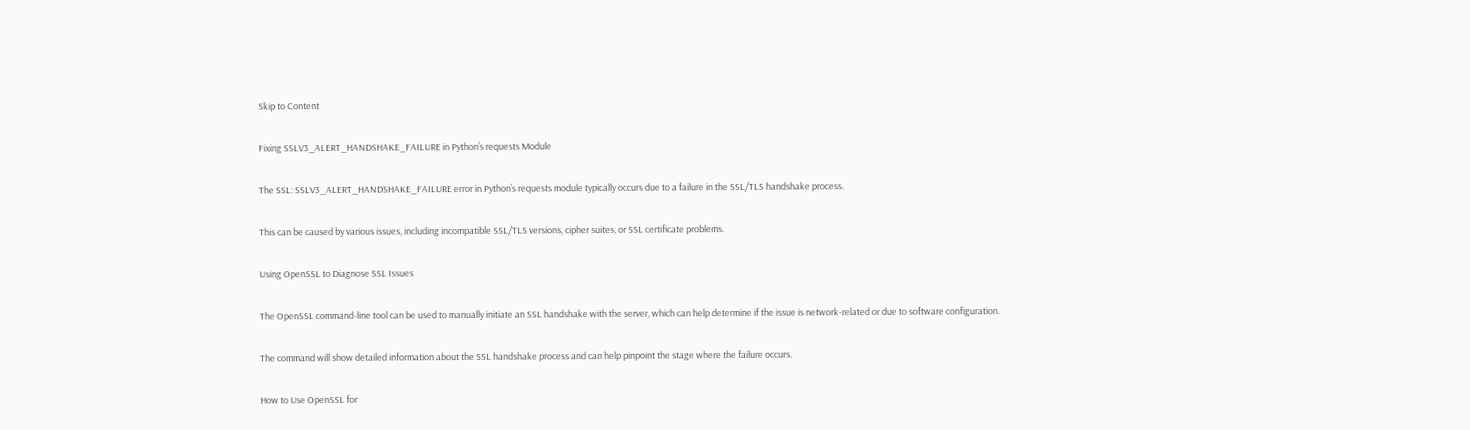Skip to Content

Fixing SSLV3_ALERT_HANDSHAKE_FAILURE in Python’s requests Module

The SSL: SSLV3_ALERT_HANDSHAKE_FAILURE error in Python’s requests module typically occurs due to a failure in the SSL/TLS handshake process.

This can be caused by various issues, including incompatible SSL/TLS versions, cipher suites, or SSL certificate problems.

Using OpenSSL to Diagnose SSL Issues

The OpenSSL command-line tool can be used to manually initiate an SSL handshake with the server, which can help determine if the issue is network-related or due to software configuration.

The command will show detailed information about the SSL handshake process and can help pinpoint the stage where the failure occurs.

How to Use OpenSSL for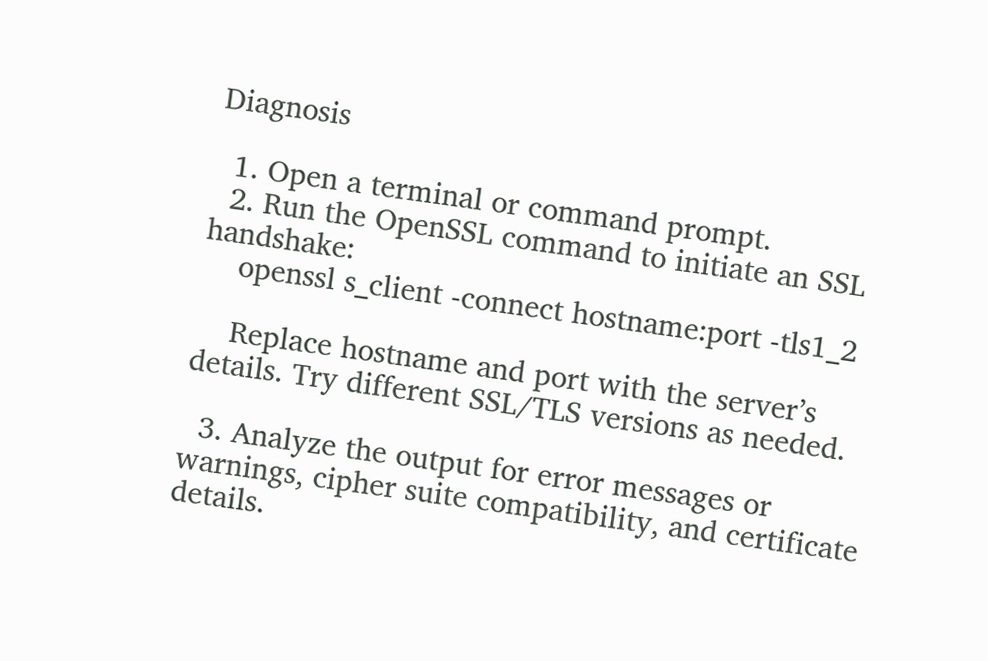Diagnosis

  1. Open a terminal or command prompt.
  2. Run the OpenSSL command to initiate an SSL handshake:
    openssl s_client -connect hostname:port -tls1_2

    Replace hostname and port with the server’s details. Try different SSL/TLS versions as needed.

  3. Analyze the output for error messages or warnings, cipher suite compatibility, and certificate details.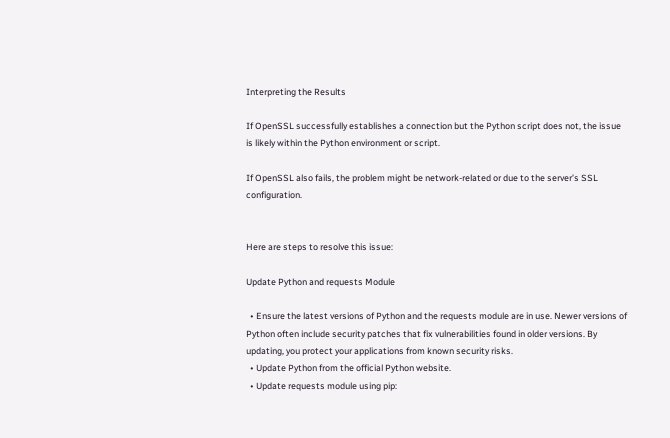Interpreting the Results

If OpenSSL successfully establishes a connection but the Python script does not, the issue is likely within the Python environment or script.

If OpenSSL also fails, the problem might be network-related or due to the server’s SSL configuration.


Here are steps to resolve this issue:

Update Python and requests Module

  • Ensure the latest versions of Python and the requests module are in use. Newer versions of Python often include security patches that fix vulnerabilities found in older versions. By updating, you protect your applications from known security risks.
  • Update Python from the official Python website.
  • Update requests module using pip: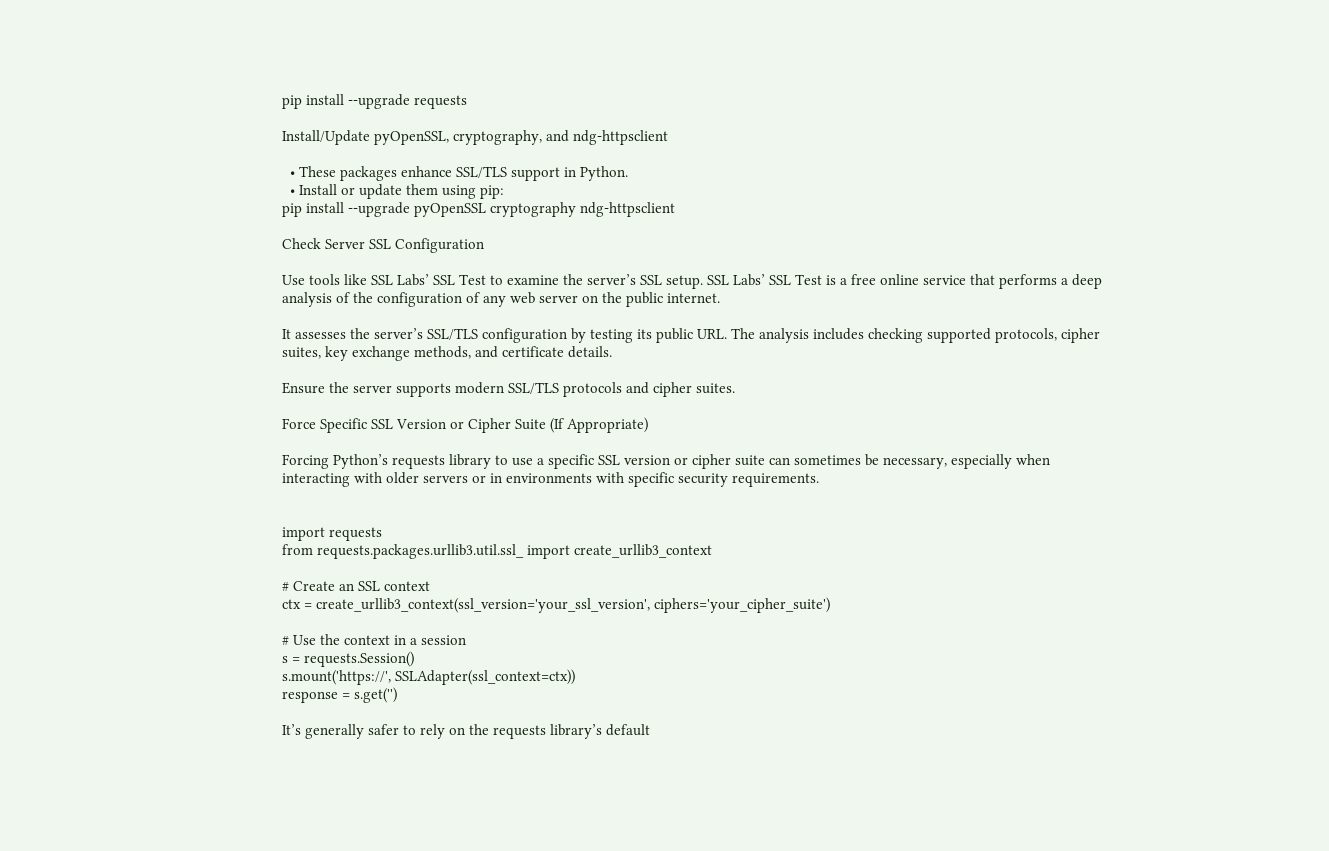pip install --upgrade requests

Install/Update pyOpenSSL, cryptography, and ndg-httpsclient

  • These packages enhance SSL/TLS support in Python.
  • Install or update them using pip:
pip install --upgrade pyOpenSSL cryptography ndg-httpsclient

Check Server SSL Configuration

Use tools like SSL Labs’ SSL Test to examine the server’s SSL setup. SSL Labs’ SSL Test is a free online service that performs a deep analysis of the configuration of any web server on the public internet.

It assesses the server’s SSL/TLS configuration by testing its public URL. The analysis includes checking supported protocols, cipher suites, key exchange methods, and certificate details.

Ensure the server supports modern SSL/TLS protocols and cipher suites.

Force Specific SSL Version or Cipher Suite (If Appropriate)

Forcing Python’s requests library to use a specific SSL version or cipher suite can sometimes be necessary, especially when interacting with older servers or in environments with specific security requirements.


import requests
from requests.packages.urllib3.util.ssl_ import create_urllib3_context

# Create an SSL context
ctx = create_urllib3_context(ssl_version='your_ssl_version', ciphers='your_cipher_suite')

# Use the context in a session
s = requests.Session()
s.mount('https://', SSLAdapter(ssl_context=ctx))
response = s.get('')

It’s generally safer to rely on the requests library’s default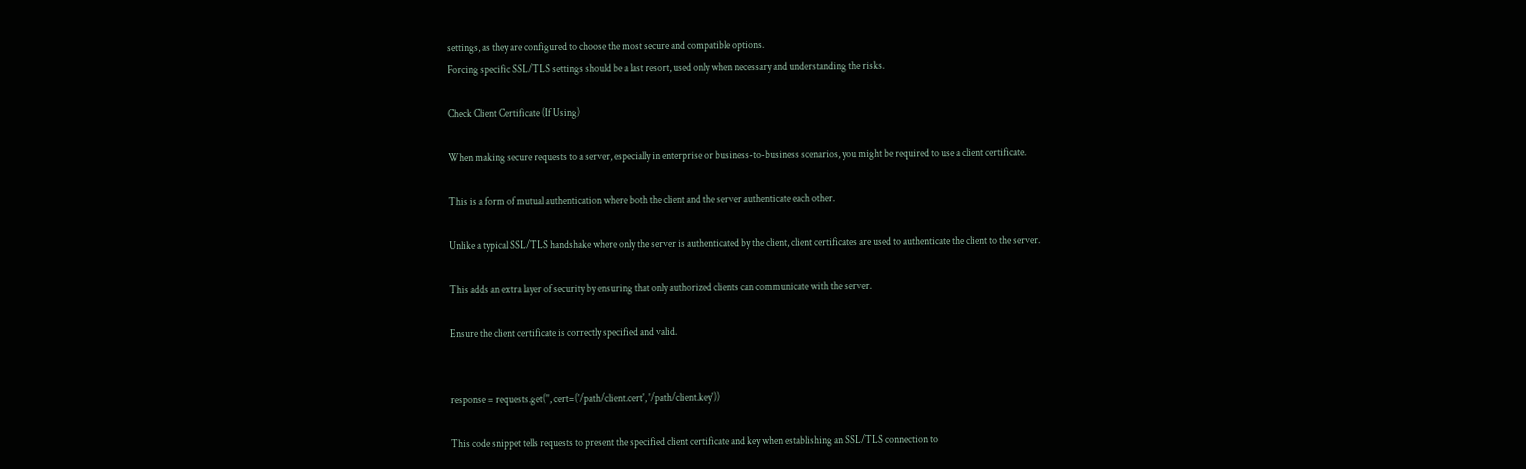settings, as they are configured to choose the most secure and compatible options.
Forcing specific SSL/TLS settings should be a last resort, used only when necessary and understanding the risks.

Check Client Certificate (If Using)

When making secure requests to a server, especially in enterprise or business-to-business scenarios, you might be required to use a client certificate.

This is a form of mutual authentication where both the client and the server authenticate each other.

Unlike a typical SSL/TLS handshake where only the server is authenticated by the client, client certificates are used to authenticate the client to the server.

This adds an extra layer of security by ensuring that only authorized clients can communicate with the server.

Ensure the client certificate is correctly specified and valid.


response = requests.get('', cert=('/path/client.cert', '/path/client.key'))

This code snippet tells requests to present the specified client certificate and key when establishing an SSL/TLS connection to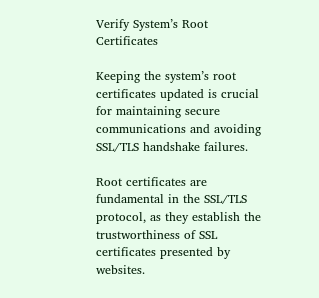Verify System’s Root Certificates

Keeping the system’s root certificates updated is crucial for maintaining secure communications and avoiding SSL/TLS handshake failures.

Root certificates are fundamental in the SSL/TLS protocol, as they establish the trustworthiness of SSL certificates presented by websites.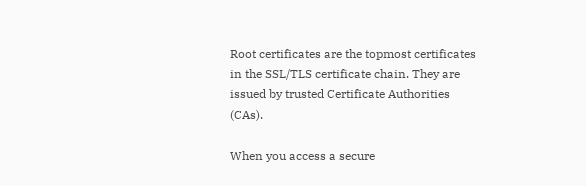Root certificates are the topmost certificates in the SSL/TLS certificate chain. They are issued by trusted Certificate Authorities (CAs).

When you access a secure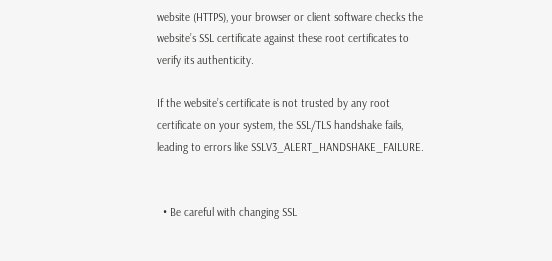website (HTTPS), your browser or client software checks the website’s SSL certificate against these root certificates to verify its authenticity.

If the website’s certificate is not trusted by any root certificate on your system, the SSL/TLS handshake fails, leading to errors like SSLV3_ALERT_HANDSHAKE_FAILURE.


  • Be careful with changing SSL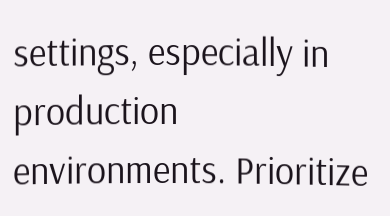settings, especially in production environments. Prioritize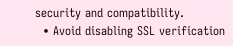security and compatibility.
  • Avoid disabling SSL verification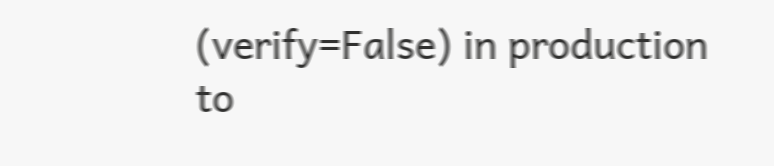(verify=False) in production to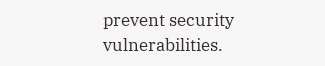prevent security vulnerabilities.